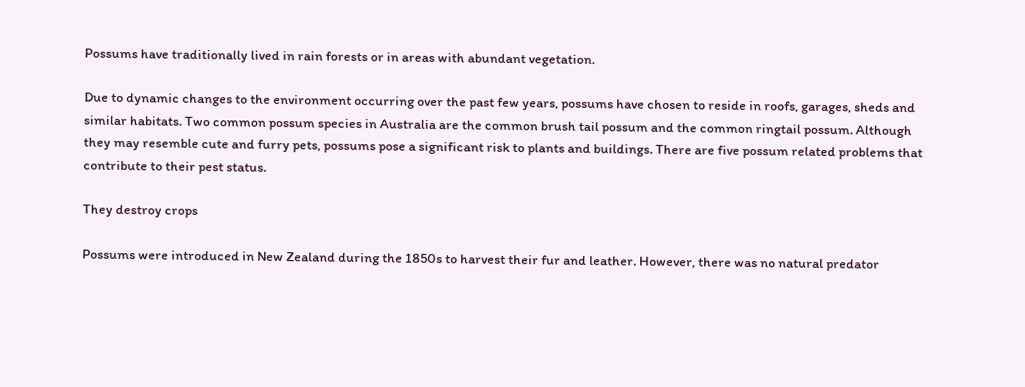Possums have traditionally lived in rain forests or in areas with abundant vegetation.

Due to dynamic changes to the environment occurring over the past few years, possums have chosen to reside in roofs, garages, sheds and similar habitats. Two common possum species in Australia are the common brush tail possum and the common ringtail possum. Although they may resemble cute and furry pets, possums pose a significant risk to plants and buildings. There are five possum related problems that contribute to their pest status.

They destroy crops

Possums were introduced in New Zealand during the 1850s to harvest their fur and leather. However, there was no natural predator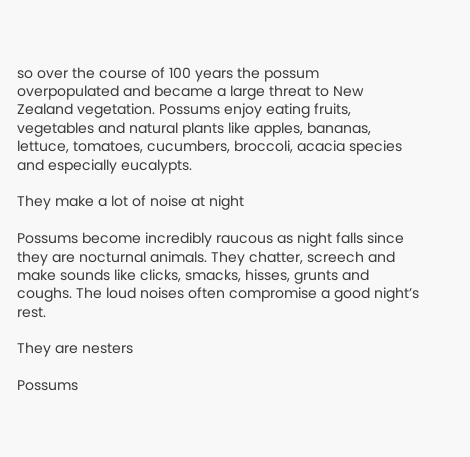so over the course of 100 years the possum overpopulated and became a large threat to New Zealand vegetation. Possums enjoy eating fruits, vegetables and natural plants like apples, bananas, lettuce, tomatoes, cucumbers, broccoli, acacia species and especially eucalypts.

They make a lot of noise at night

Possums become incredibly raucous as night falls since they are nocturnal animals. They chatter, screech and make sounds like clicks, smacks, hisses, grunts and coughs. The loud noises often compromise a good night’s rest.

They are nesters

Possums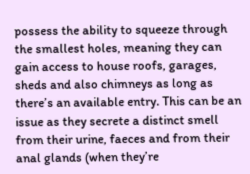possess the ability to squeeze through the smallest holes, meaning they can gain access to house roofs, garages, sheds and also chimneys as long as there’s an available entry. This can be an issue as they secrete a distinct smell from their urine, faeces and from their anal glands (when they’re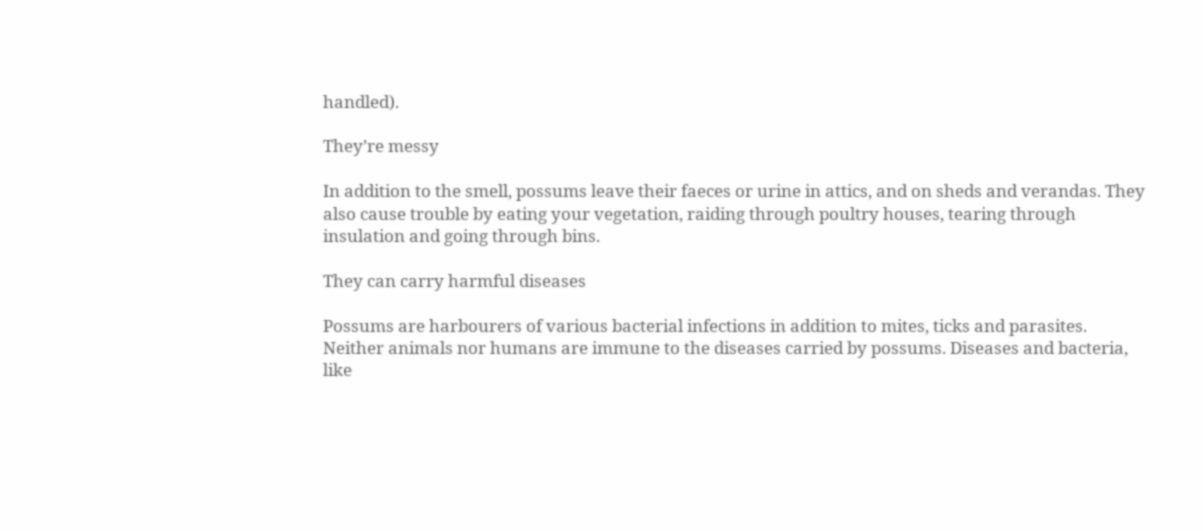handled).

They’re messy

In addition to the smell, possums leave their faeces or urine in attics, and on sheds and verandas. They also cause trouble by eating your vegetation, raiding through poultry houses, tearing through insulation and going through bins.

They can carry harmful diseases

Possums are harbourers of various bacterial infections in addition to mites, ticks and parasites. Neither animals nor humans are immune to the diseases carried by possums. Diseases and bacteria, like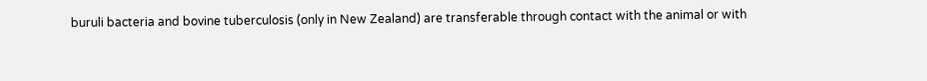buruli bacteria and bovine tuberculosis (only in New Zealand) are transferable through contact with the animal or with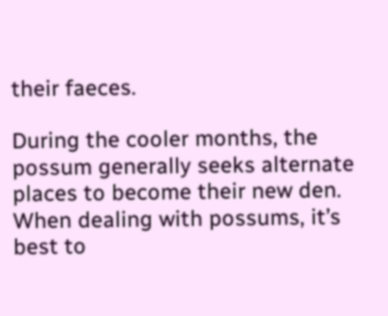their faeces.

During the cooler months, the possum generally seeks alternate places to become their new den. When dealing with possums, it’s best to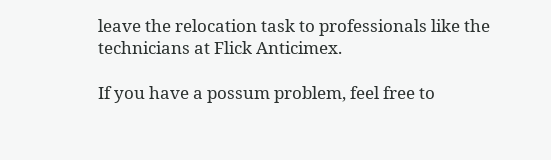leave the relocation task to professionals like the technicians at Flick Anticimex.

If you have a possum problem, feel free to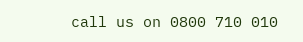call us on 0800 710 010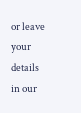or leave your details in our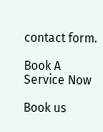contact form.

Book A Service Now

Book us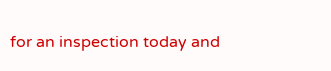for an inspection today and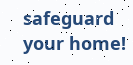safeguard your home!